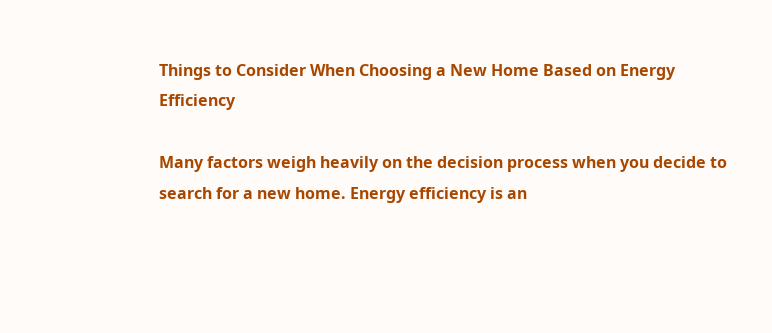Things to Consider When Choosing a New Home Based on Energy Efficiency

Many factors weigh heavily on the decision process when you decide to search for a new home. Energy efficiency is an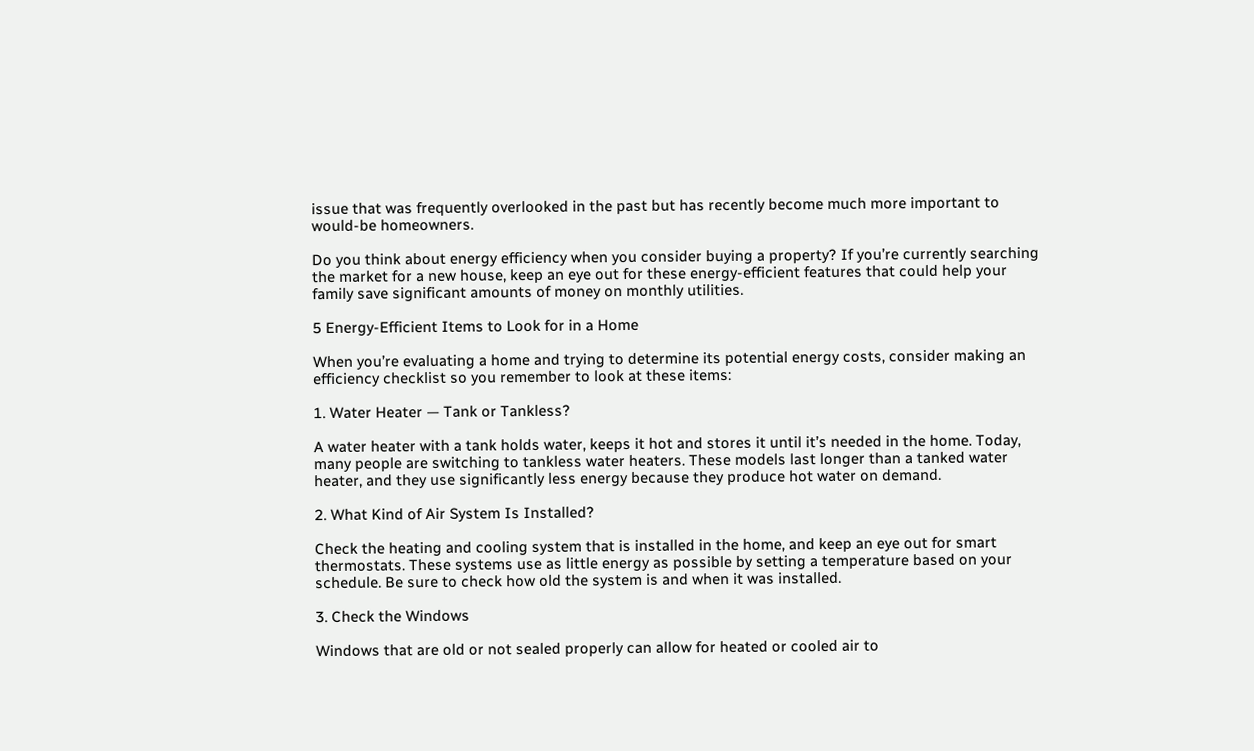issue that was frequently overlooked in the past but has recently become much more important to would-be homeowners.

Do you think about energy efficiency when you consider buying a property? If you’re currently searching the market for a new house, keep an eye out for these energy-efficient features that could help your family save significant amounts of money on monthly utilities.

5 Energy-Efficient Items to Look for in a Home

When you’re evaluating a home and trying to determine its potential energy costs, consider making an efficiency checklist so you remember to look at these items:

1. Water Heater — Tank or Tankless?

A water heater with a tank holds water, keeps it hot and stores it until it’s needed in the home. Today, many people are switching to tankless water heaters. These models last longer than a tanked water heater, and they use significantly less energy because they produce hot water on demand.

2. What Kind of Air System Is Installed?

Check the heating and cooling system that is installed in the home, and keep an eye out for smart thermostats. These systems use as little energy as possible by setting a temperature based on your schedule. Be sure to check how old the system is and when it was installed.

3. Check the Windows

Windows that are old or not sealed properly can allow for heated or cooled air to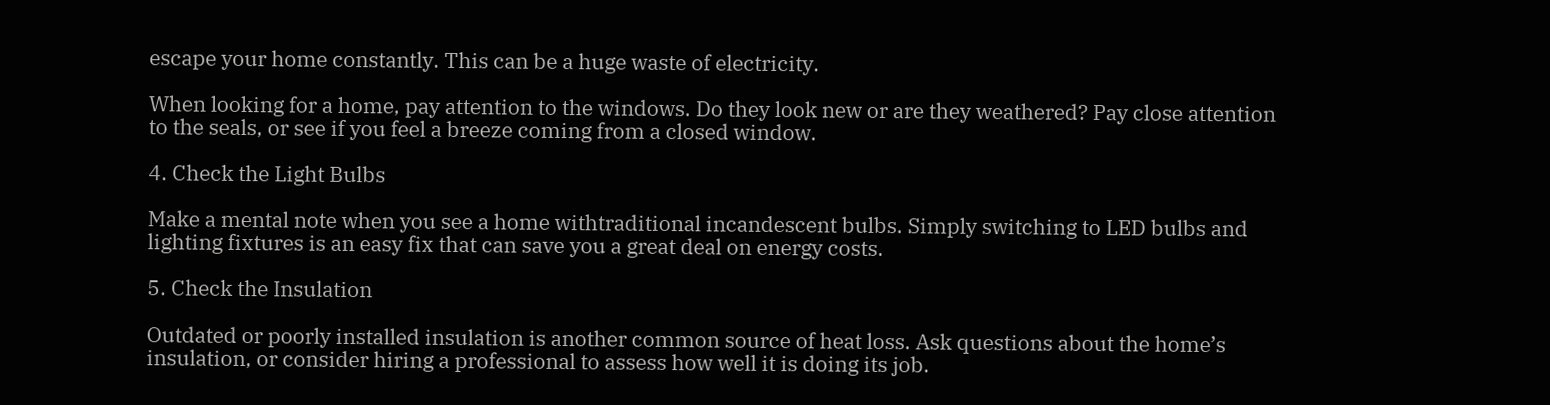escape your home constantly. This can be a huge waste of electricity.

When looking for a home, pay attention to the windows. Do they look new or are they weathered? Pay close attention to the seals, or see if you feel a breeze coming from a closed window.

4. Check the Light Bulbs

Make a mental note when you see a home withtraditional incandescent bulbs. Simply switching to LED bulbs and lighting fixtures is an easy fix that can save you a great deal on energy costs.

5. Check the Insulation

Outdated or poorly installed insulation is another common source of heat loss. Ask questions about the home’s insulation, or consider hiring a professional to assess how well it is doing its job.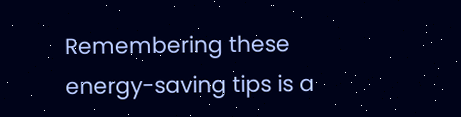Remembering these energy-saving tips is a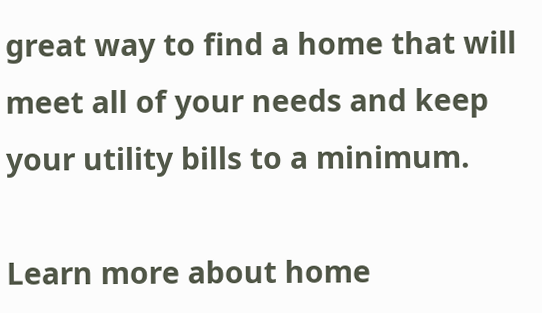great way to find a home that will meet all of your needs and keep your utility bills to a minimum.

Learn more about home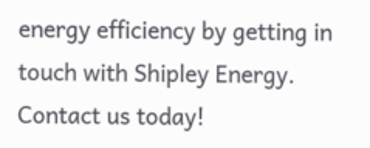energy efficiency by getting in touch with Shipley Energy. Contact us today!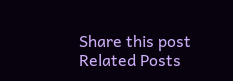Share this post
Related Posts